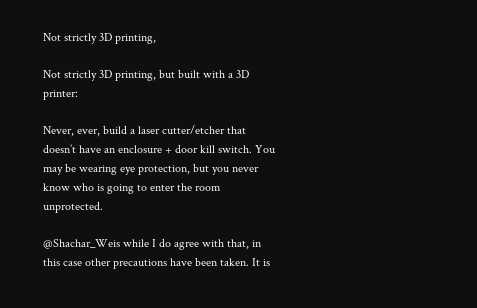Not strictly 3D printing,

Not strictly 3D printing, but built with a 3D printer:

Never, ever, build a laser cutter/etcher that doesn’t have an enclosure + door kill switch. You may be wearing eye protection, but you never know who is going to enter the room unprotected.

@Shachar_Weis while I do agree with that, in this case other precautions have been taken. It is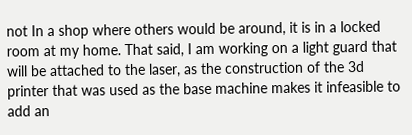not In a shop where others would be around, it is in a locked room at my home. That said, I am working on a light guard that will be attached to the laser, as the construction of the 3d printer that was used as the base machine makes it infeasible to add an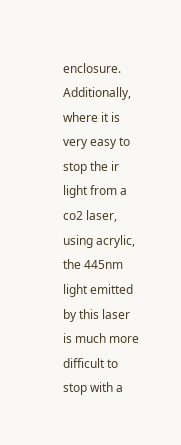enclosure. Additionally, where it is very easy to stop the ir light from a co2 laser, using acrylic, the 445nm light emitted by this laser is much more difficult to stop with a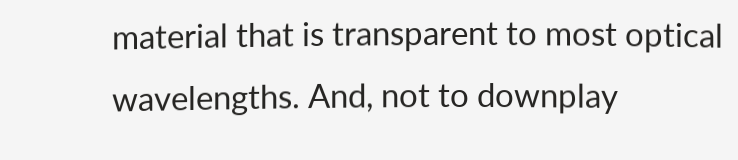material that is transparent to most optical wavelengths. And, not to downplay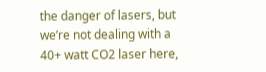the danger of lasers, but we’re not dealing with a 40+ watt CO2 laser here,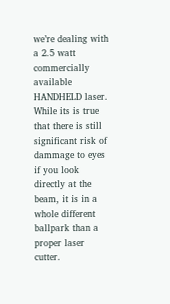we’re dealing with a 2.5 watt commercially available HANDHELD laser. While its is true that there is still significant risk of dammage to eyes if you look directly at the beam, it is in a whole different ballpark than a proper laser cutter.